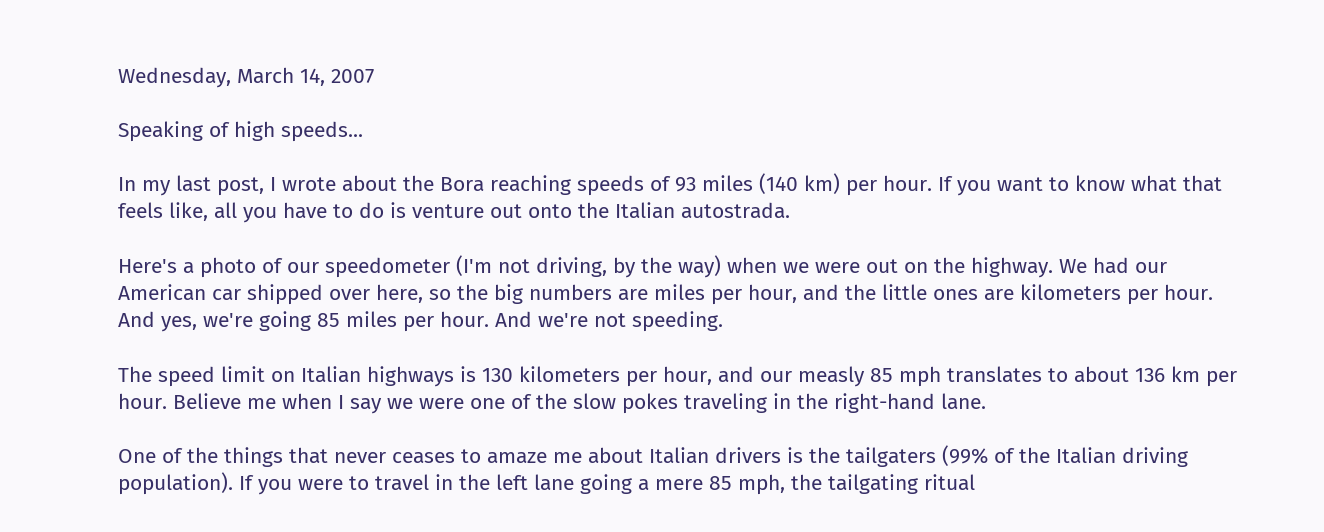Wednesday, March 14, 2007

Speaking of high speeds...

In my last post, I wrote about the Bora reaching speeds of 93 miles (140 km) per hour. If you want to know what that feels like, all you have to do is venture out onto the Italian autostrada.

Here's a photo of our speedometer (I'm not driving, by the way) when we were out on the highway. We had our American car shipped over here, so the big numbers are miles per hour, and the little ones are kilometers per hour. And yes, we're going 85 miles per hour. And we're not speeding.

The speed limit on Italian highways is 130 kilometers per hour, and our measly 85 mph translates to about 136 km per hour. Believe me when I say we were one of the slow pokes traveling in the right-hand lane.

One of the things that never ceases to amaze me about Italian drivers is the tailgaters (99% of the Italian driving population). If you were to travel in the left lane going a mere 85 mph, the tailgating ritual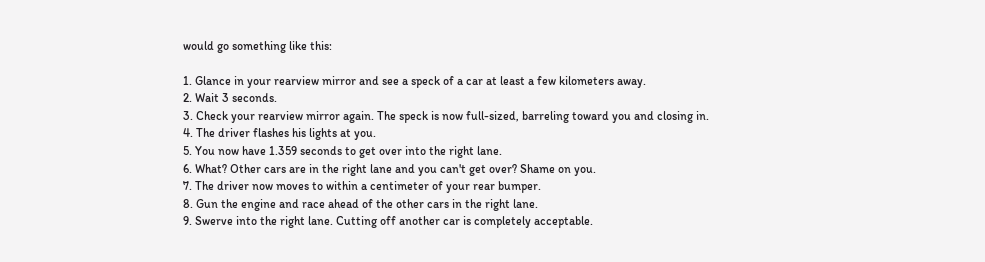would go something like this:

1. Glance in your rearview mirror and see a speck of a car at least a few kilometers away.
2. Wait 3 seconds.
3. Check your rearview mirror again. The speck is now full-sized, barreling toward you and closing in.
4. The driver flashes his lights at you.
5. You now have 1.359 seconds to get over into the right lane.
6. What? Other cars are in the right lane and you can't get over? Shame on you.
7. The driver now moves to within a centimeter of your rear bumper.
8. Gun the engine and race ahead of the other cars in the right lane.
9. Swerve into the right lane. Cutting off another car is completely acceptable.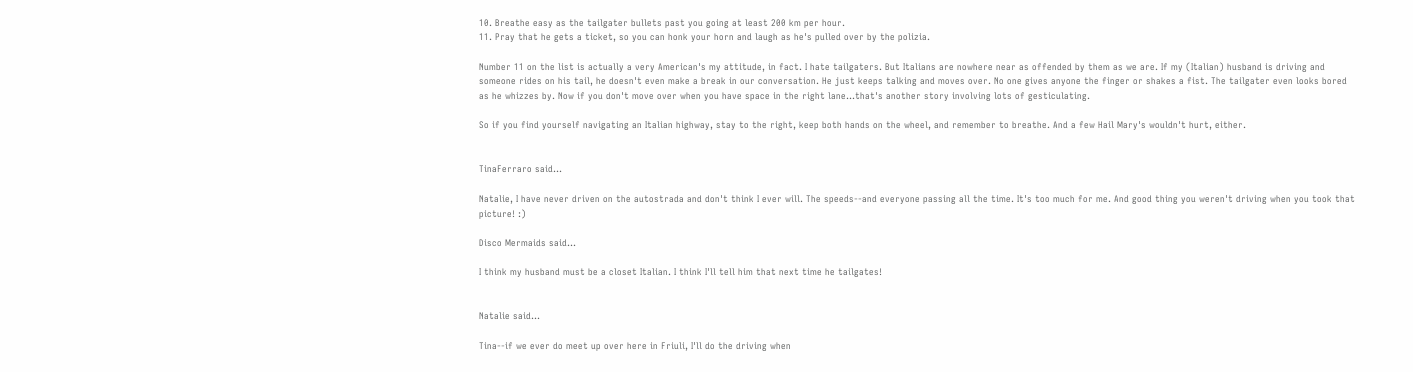10. Breathe easy as the tailgater bullets past you going at least 200 km per hour.
11. Pray that he gets a ticket, so you can honk your horn and laugh as he's pulled over by the polizia.

Number 11 on the list is actually a very American's my attitude, in fact. I hate tailgaters. But Italians are nowhere near as offended by them as we are. If my (Italian) husband is driving and someone rides on his tail, he doesn't even make a break in our conversation. He just keeps talking and moves over. No one gives anyone the finger or shakes a fist. The tailgater even looks bored as he whizzes by. Now if you don't move over when you have space in the right lane...that's another story involving lots of gesticulating.

So if you find yourself navigating an Italian highway, stay to the right, keep both hands on the wheel, and remember to breathe. And a few Hail Mary's wouldn't hurt, either.


TinaFerraro said...

Natalie, I have never driven on the autostrada and don't think I ever will. The speeds--and everyone passing all the time. It's too much for me. And good thing you weren't driving when you took that picture! :)

Disco Mermaids said...

I think my husband must be a closet Italian. I think I'll tell him that next time he tailgates!


Natalie said...

Tina--if we ever do meet up over here in Friuli, I'll do the driving when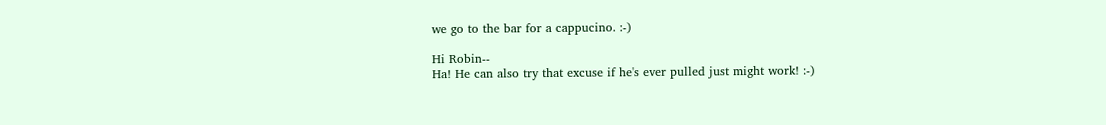we go to the bar for a cappucino. :-)

Hi Robin--
Ha! He can also try that excuse if he's ever pulled just might work! :-)